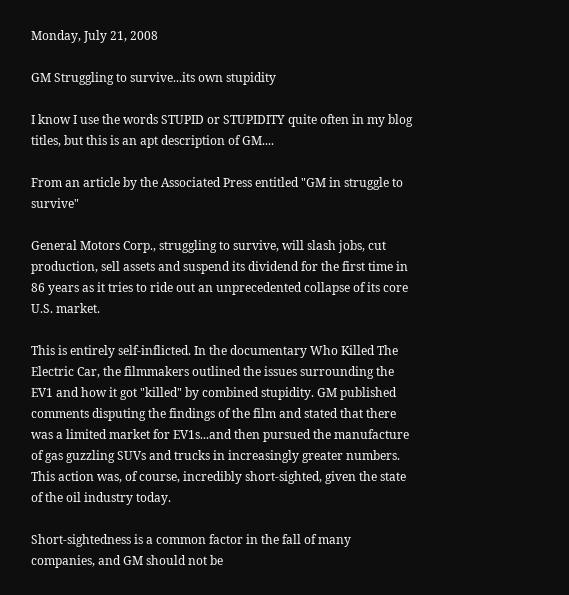Monday, July 21, 2008

GM Struggling to survive...its own stupidity

I know I use the words STUPID or STUPIDITY quite often in my blog titles, but this is an apt description of GM....

From an article by the Associated Press entitled "GM in struggle to survive"

General Motors Corp., struggling to survive, will slash jobs, cut production, sell assets and suspend its dividend for the first time in 86 years as it tries to ride out an unprecedented collapse of its core U.S. market.

This is entirely self-inflicted. In the documentary Who Killed The Electric Car, the filmmakers outlined the issues surrounding the EV1 and how it got "killed" by combined stupidity. GM published comments disputing the findings of the film and stated that there was a limited market for EV1s...and then pursued the manufacture of gas guzzling SUVs and trucks in increasingly greater numbers. This action was, of course, incredibly short-sighted, given the state of the oil industry today.

Short-sightedness is a common factor in the fall of many companies, and GM should not be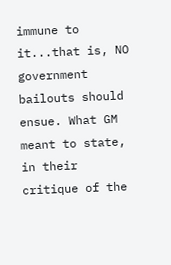immune to it...that is, NO government bailouts should ensue. What GM meant to state, in their critique of the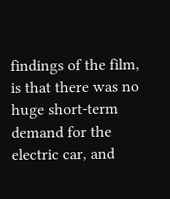findings of the film, is that there was no huge short-term demand for the electric car, and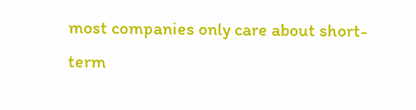most companies only care about short-term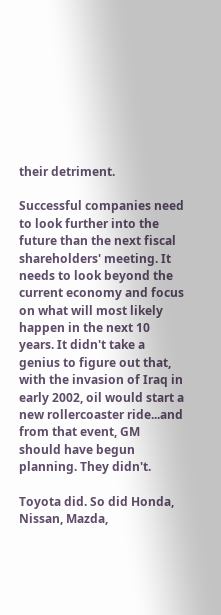their detriment.

Successful companies need to look further into the future than the next fiscal shareholders' meeting. It needs to look beyond the current economy and focus on what will most likely happen in the next 10 years. It didn't take a genius to figure out that, with the invasion of Iraq in early 2002, oil would start a new rollercoaster ride...and from that event, GM should have begun planning. They didn't.

Toyota did. So did Honda, Nissan, Mazda,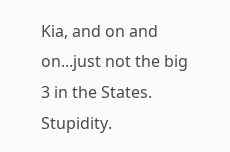Kia, and on and on...just not the big 3 in the States. Stupidity.